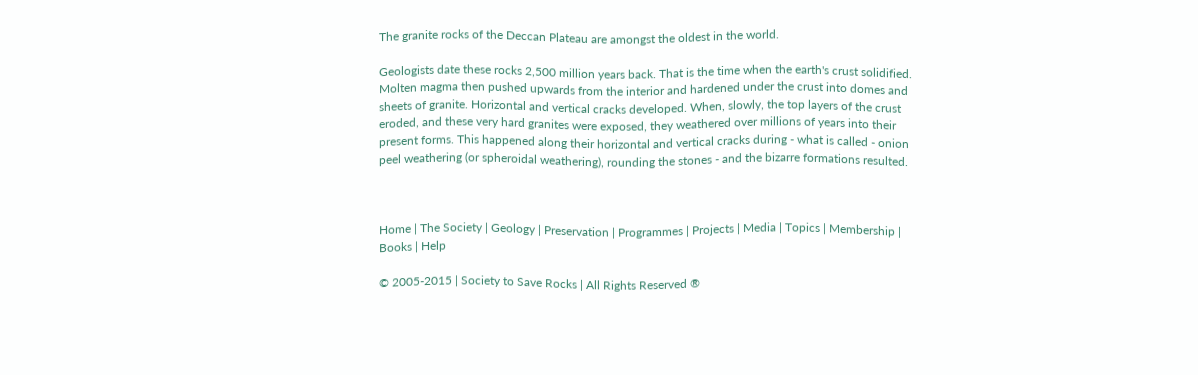The granite rocks of the Deccan Plateau are amongst the oldest in the world.

Geologists date these rocks 2,500 million years back. That is the time when the earth's crust solidified. Molten magma then pushed upwards from the interior and hardened under the crust into domes and sheets of granite. Horizontal and vertical cracks developed. When, slowly, the top layers of the crust eroded, and these very hard granites were exposed, they weathered over millions of years into their present forms. This happened along their horizontal and vertical cracks during - what is called - onion peel weathering (or spheroidal weathering), rounding the stones - and the bizarre formations resulted.



Home | The Society | Geology | Preservation | Programmes | Projects | Media | Topics | Membership | Books | Help

© 2005-2015 | Society to Save Rocks | All Rights Reserved ®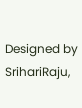Designed by SrihariRaju,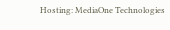Hosting: MediaOne Technologies